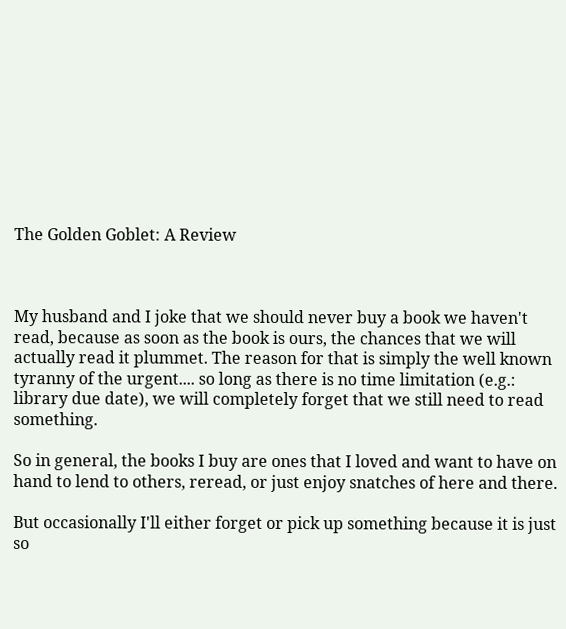The Golden Goblet: A Review



My husband and I joke that we should never buy a book we haven't read, because as soon as the book is ours, the chances that we will actually read it plummet. The reason for that is simply the well known tyranny of the urgent.... so long as there is no time limitation (e.g.: library due date), we will completely forget that we still need to read something.

So in general, the books I buy are ones that I loved and want to have on hand to lend to others, reread, or just enjoy snatches of here and there.

But occasionally I'll either forget or pick up something because it is just so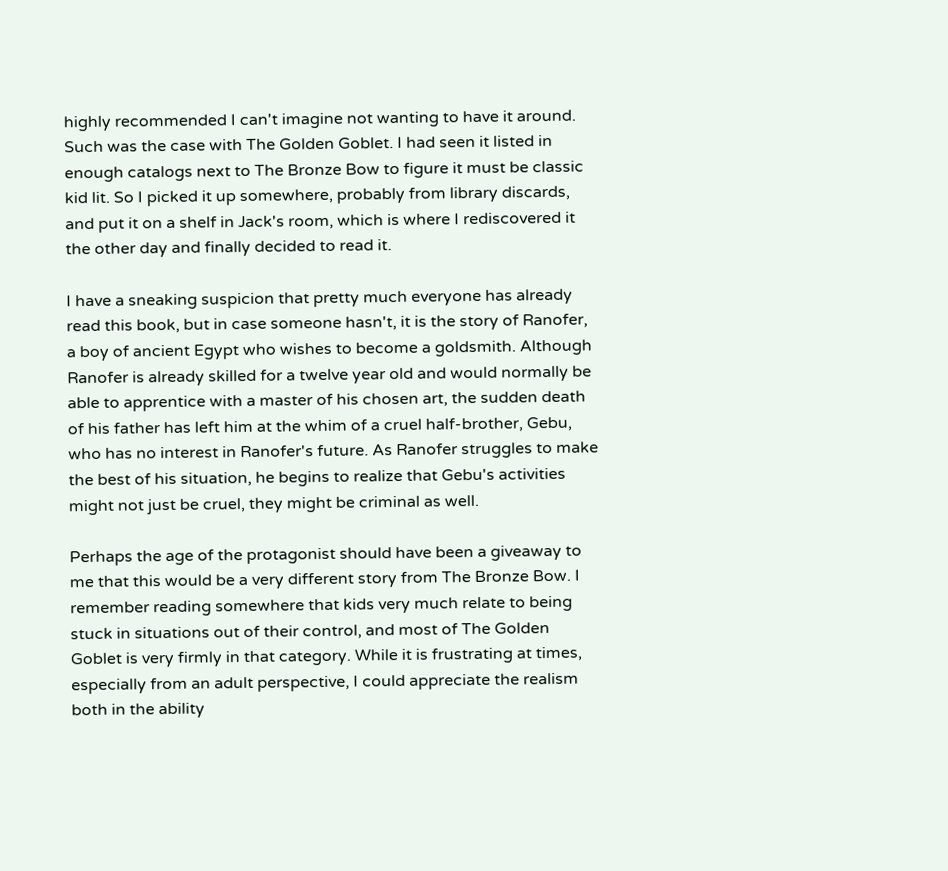highly recommended I can't imagine not wanting to have it around. Such was the case with The Golden Goblet. I had seen it listed in enough catalogs next to The Bronze Bow to figure it must be classic kid lit. So I picked it up somewhere, probably from library discards, and put it on a shelf in Jack's room, which is where I rediscovered it the other day and finally decided to read it.

I have a sneaking suspicion that pretty much everyone has already read this book, but in case someone hasn't, it is the story of Ranofer, a boy of ancient Egypt who wishes to become a goldsmith. Although Ranofer is already skilled for a twelve year old and would normally be able to apprentice with a master of his chosen art, the sudden death of his father has left him at the whim of a cruel half-brother, Gebu, who has no interest in Ranofer's future. As Ranofer struggles to make the best of his situation, he begins to realize that Gebu's activities might not just be cruel, they might be criminal as well.

Perhaps the age of the protagonist should have been a giveaway to me that this would be a very different story from The Bronze Bow. I remember reading somewhere that kids very much relate to being stuck in situations out of their control, and most of The Golden Goblet is very firmly in that category. While it is frustrating at times, especially from an adult perspective, I could appreciate the realism both in the ability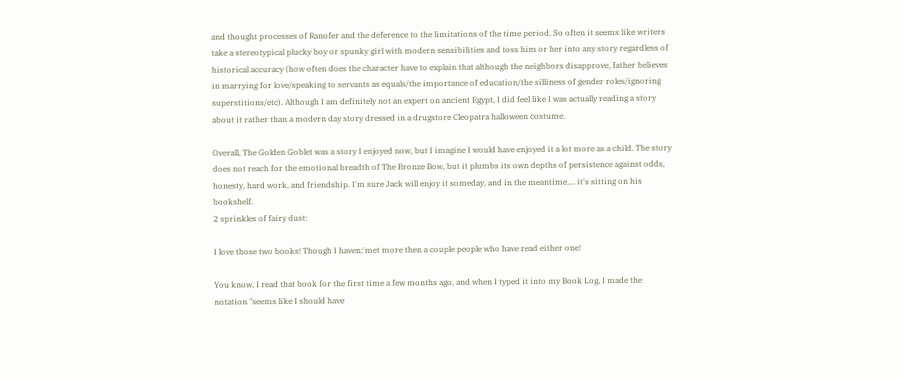and thought processes of Ranofer and the deference to the limitations of the time period. So often it seems like writers take a stereotypical plucky boy or spunky girl with modern sensibilities and toss him or her into any story regardless of historical accuracy (how often does the character have to explain that although the neighbors disapprove, father believes in marrying for love/speaking to servants as equals/the importance of education/the silliness of gender roles/ignoring superstitions/etc). Although I am definitely not an expert on ancient Egypt, I did feel like I was actually reading a story about it rather than a modern day story dressed in a drugstore Cleopatra halloween costume.

Overall, The Golden Goblet was a story I enjoyed now, but I imagine I would have enjoyed it a lot more as a child. The story does not reach for the emotional breadth of The Bronze Bow, but it plumbs its own depths of persistence against odds, honesty, hard work, and friendship. I'm sure Jack will enjoy it someday, and in the meantime.... it's sitting on his bookshelf.
2 sprinkles of fairy dust:

I love those two books! Though I haven;'met more then a couple people who have read either one!

You know, I read that book for the first time a few months ago, and when I typed it into my Book Log, I made the notation "seems like I should have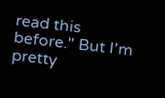read this before." But I'm pretty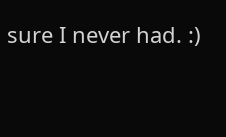sure I never had. :)